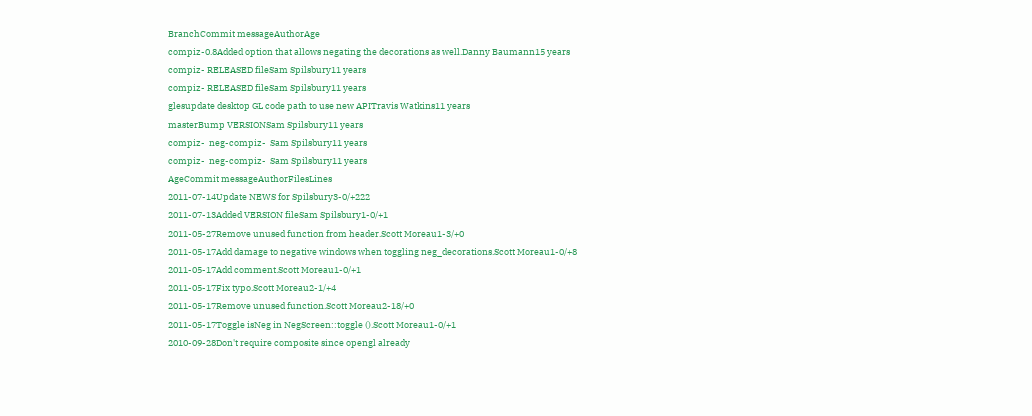BranchCommit messageAuthorAge
compiz-0.8Added option that allows negating the decorations as well.Danny Baumann15 years
compiz- RELEASED fileSam Spilsbury11 years
compiz- RELEASED fileSam Spilsbury11 years
glesupdate desktop GL code path to use new APITravis Watkins11 years
masterBump VERSIONSam Spilsbury11 years
compiz-  neg-compiz-  Sam Spilsbury11 years
compiz-  neg-compiz-  Sam Spilsbury11 years
AgeCommit messageAuthorFilesLines
2011-07-14Update NEWS for Spilsbury3-0/+222
2011-07-13Added VERSION fileSam Spilsbury1-0/+1
2011-05-27Remove unused function from header.Scott Moreau1-3/+0
2011-05-17Add damage to negative windows when toggling neg_decorations.Scott Moreau1-0/+8
2011-05-17Add comment.Scott Moreau1-0/+1
2011-05-17Fix typo.Scott Moreau2-1/+4
2011-05-17Remove unused function.Scott Moreau2-18/+0
2011-05-17Toggle isNeg in NegScreen::toggle ().Scott Moreau1-0/+1
2010-09-28Don't require composite since opengl already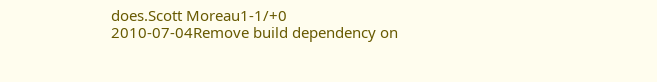does.Scott Moreau1-1/+0
2010-07-04Remove build dependency on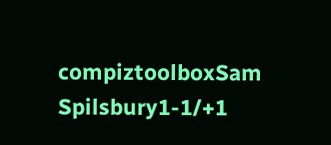compiztoolboxSam Spilsbury1-1/+1